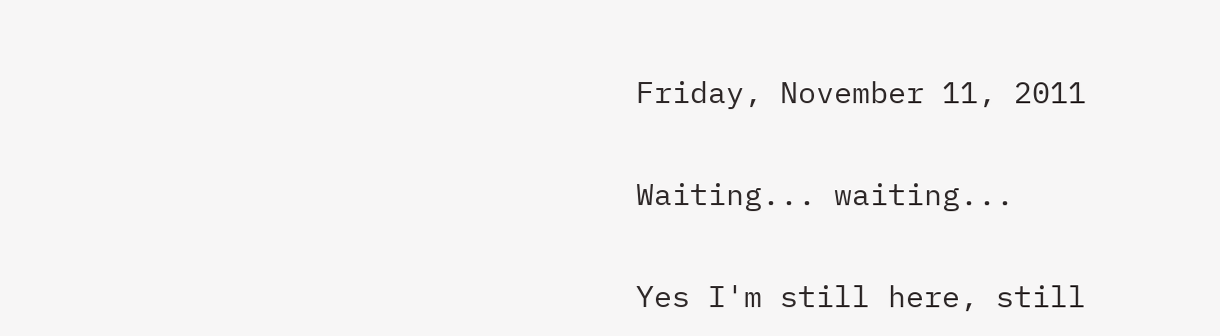Friday, November 11, 2011

Waiting... waiting...

Yes I'm still here, still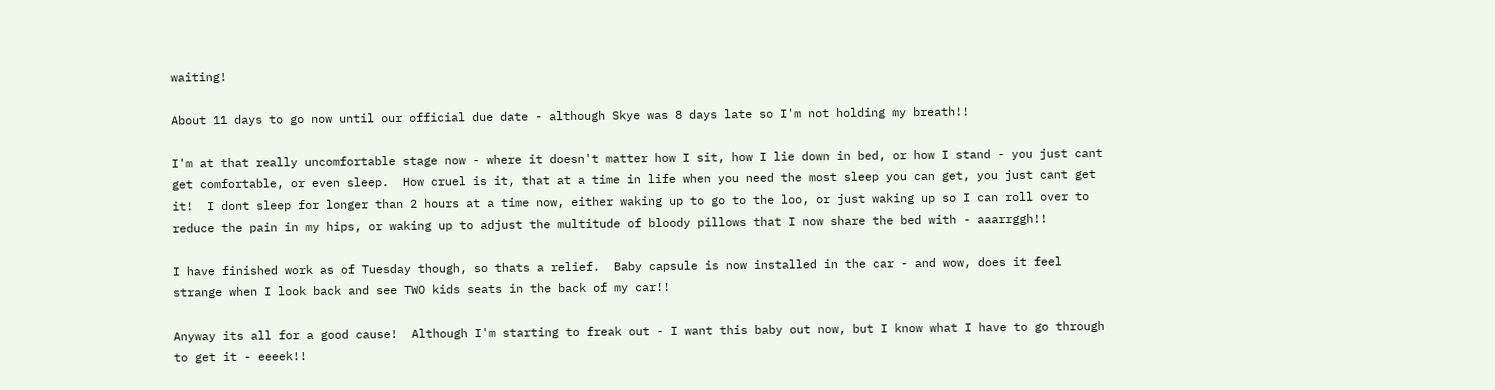waiting!

About 11 days to go now until our official due date - although Skye was 8 days late so I'm not holding my breath!!

I'm at that really uncomfortable stage now - where it doesn't matter how I sit, how I lie down in bed, or how I stand - you just cant get comfortable, or even sleep.  How cruel is it, that at a time in life when you need the most sleep you can get, you just cant get it!  I dont sleep for longer than 2 hours at a time now, either waking up to go to the loo, or just waking up so I can roll over to reduce the pain in my hips, or waking up to adjust the multitude of bloody pillows that I now share the bed with - aaarrggh!!

I have finished work as of Tuesday though, so thats a relief.  Baby capsule is now installed in the car - and wow, does it feel strange when I look back and see TWO kids seats in the back of my car!!

Anyway its all for a good cause!  Although I'm starting to freak out - I want this baby out now, but I know what I have to go through to get it - eeeek!!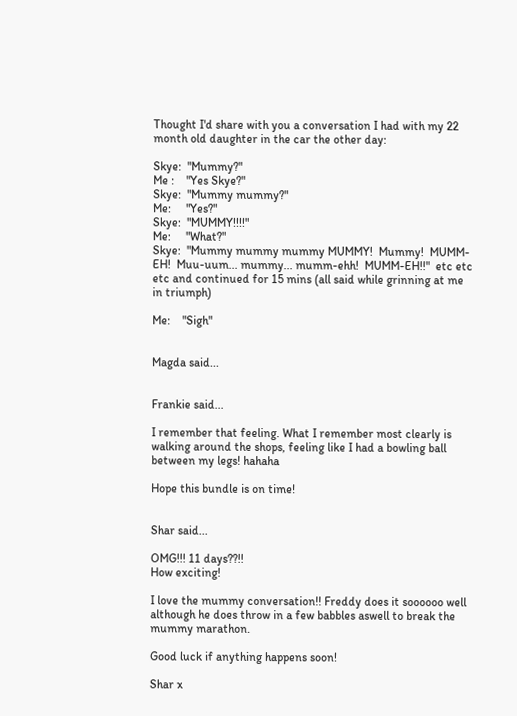Thought I'd share with you a conversation I had with my 22 month old daughter in the car the other day:

Skye:  "Mummy?"
Me :    "Yes Skye?"
Skye:  "Mummy mummy?"
Me:     "Yes?"
Skye:  "MUMMY!!!!"
Me:     "What?"
Skye:  "Mummy mummy mummy MUMMY!  Mummy!  MUMM-EH!  Muu-uum... mummy... mumm-ehh!  MUMM-EH!!"  etc etc etc and continued for 15 mins (all said while grinning at me in triumph)

Me:    "Sigh"


Magda said...


Frankie said...

I remember that feeling. What I remember most clearly is walking around the shops, feeling like I had a bowling ball between my legs! hahaha

Hope this bundle is on time!


Shar said...

OMG!!! 11 days??!!
How exciting!

I love the mummy conversation!! Freddy does it soooooo well although he does throw in a few babbles aswell to break the mummy marathon.

Good luck if anything happens soon!

Shar x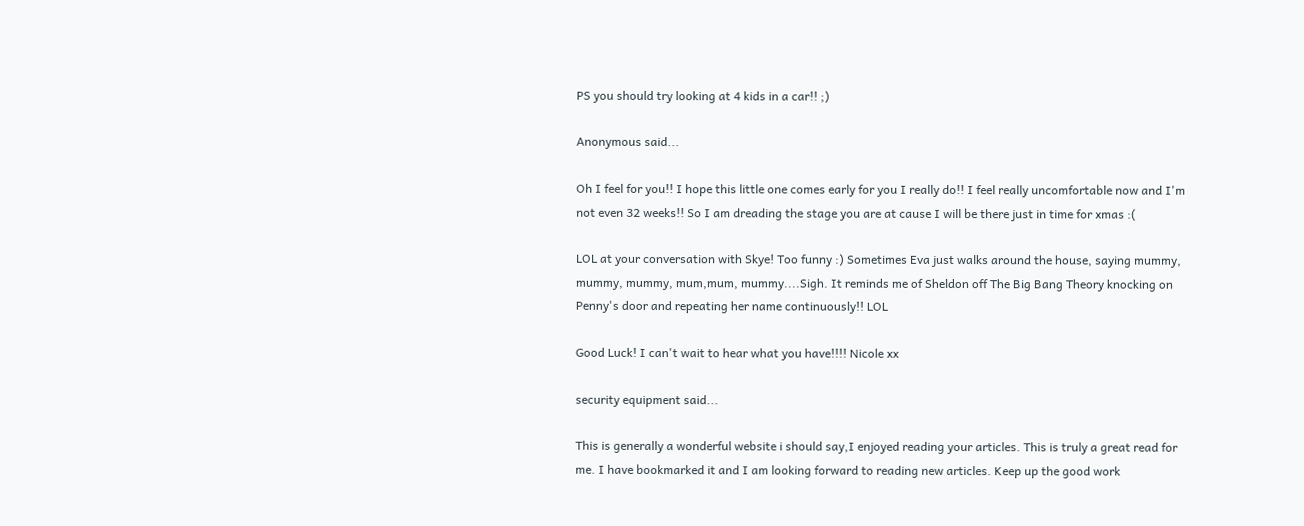PS you should try looking at 4 kids in a car!! ;)

Anonymous said...

Oh I feel for you!! I hope this little one comes early for you I really do!! I feel really uncomfortable now and I'm not even 32 weeks!! So I am dreading the stage you are at cause I will be there just in time for xmas :(

LOL at your conversation with Skye! Too funny :) Sometimes Eva just walks around the house, saying mummy, mummy, mummy, mum,mum, mummy....Sigh. It reminds me of Sheldon off The Big Bang Theory knocking on Penny's door and repeating her name continuously!! LOL

Good Luck! I can't wait to hear what you have!!!! Nicole xx

security equipment said...

This is generally a wonderful website i should say,I enjoyed reading your articles. This is truly a great read for me. I have bookmarked it and I am looking forward to reading new articles. Keep up the good work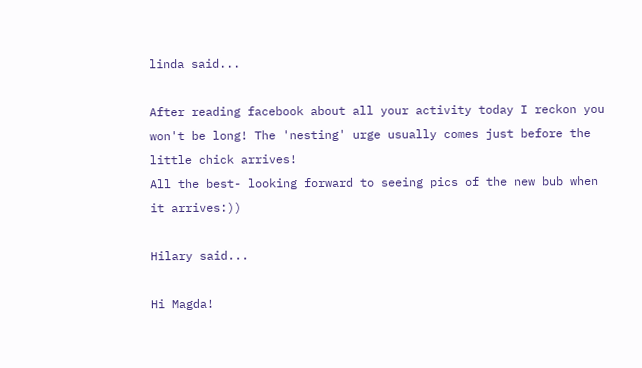linda said...

After reading facebook about all your activity today I reckon you won't be long! The 'nesting' urge usually comes just before the little chick arrives!
All the best- looking forward to seeing pics of the new bub when it arrives:))

Hilary said...

Hi Magda!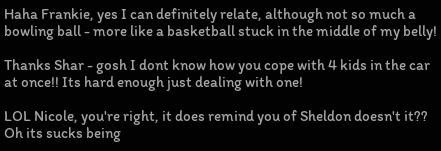Haha Frankie, yes I can definitely relate, although not so much a bowling ball - more like a basketball stuck in the middle of my belly!

Thanks Shar - gosh I dont know how you cope with 4 kids in the car at once!! Its hard enough just dealing with one!

LOL Nicole, you're right, it does remind you of Sheldon doesn't it?? Oh its sucks being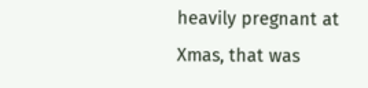heavily pregnant at Xmas, that was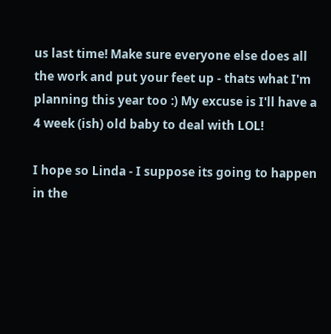us last time! Make sure everyone else does all the work and put your feet up - thats what I'm planning this year too :) My excuse is I'll have a 4 week (ish) old baby to deal with LOL!

I hope so Linda - I suppose its going to happen in the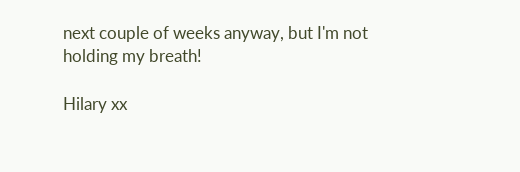next couple of weeks anyway, but I'm not holding my breath!

Hilary xx